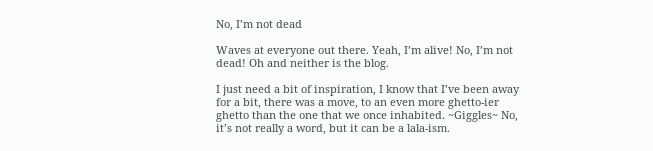No, I’m not dead

Waves at everyone out there. Yeah, I’m alive! No, I’m not dead! Oh and neither is the blog.

I just need a bit of inspiration, I know that I’ve been away for a bit, there was a move, to an even more ghetto-ier ghetto than the one that we once inhabited. ~Giggles~ No, it’s not really a word, but it can be a lala-ism.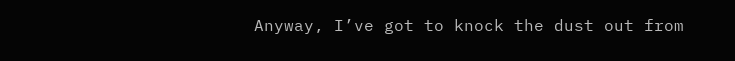Anyway, I’ve got to knock the dust out from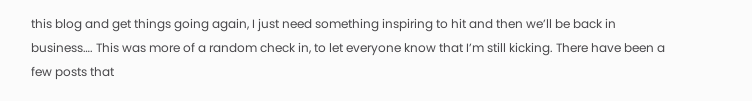this blog and get things going again, I just need something inspiring to hit and then we’ll be back in business…. This was more of a random check in, to let everyone know that I’m still kicking. There have been a few posts that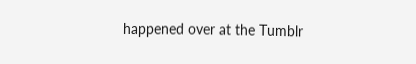happened over at the Tumblr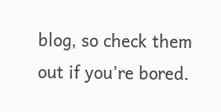blog, so check them out if you’re bored.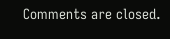Comments are closed.